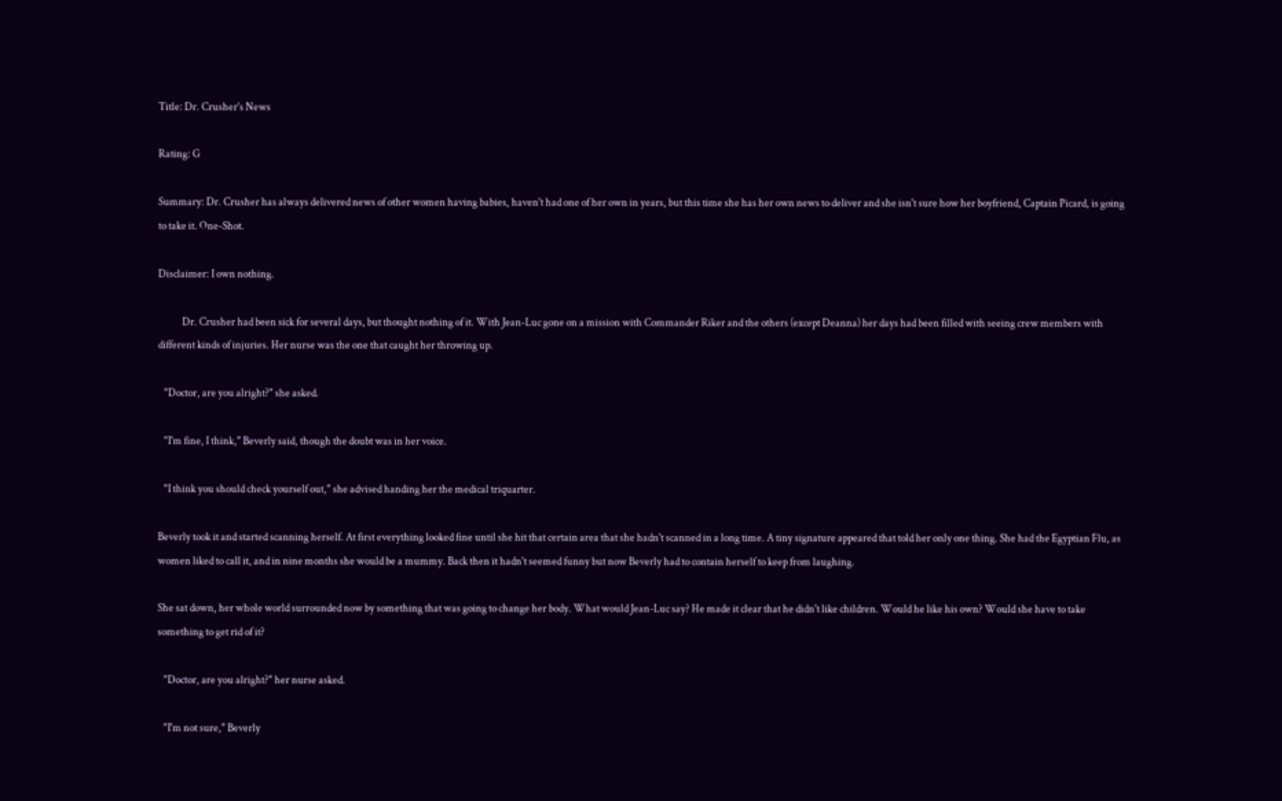Title: Dr. Crusher's News

Rating: G

Summary: Dr. Crusher has always delivered news of other women having babies, haven't had one of her own in years, but this time she has her own news to deliver and she isn't sure how her boyfriend, Captain Picard, is going to take it. One-Shot.

Disclaimer: I own nothing.

            Dr. Crusher had been sick for several days, but thought nothing of it. With Jean-Luc gone on a mission with Commander Riker and the others (except Deanna) her days had been filled with seeing crew members with different kinds of injuries. Her nurse was the one that caught her throwing up.

   "Doctor, are you alright?" she asked.

   "I'm fine, I think," Beverly said, though the doubt was in her voice.

   "I think you should check yourself out," she advised handing her the medical triquarter.

Beverly took it and started scanning herself. At first everything looked fine until she hit that certain area that she hadn't scanned in a long time. A tiny signature appeared that told her only one thing. She had the Egyptian Flu, as women liked to call it, and in nine months she would be a mummy. Back then it hadn't seemed funny but now Beverly had to contain herself to keep from laughing.

She sat down, her whole world surrounded now by something that was going to change her body. What would Jean-Luc say? He made it clear that he didn't like children. Would he like his own? Would she have to take something to get rid of it?

   "Doctor, are you alright?" her nurse asked.

   "I'm not sure," Beverly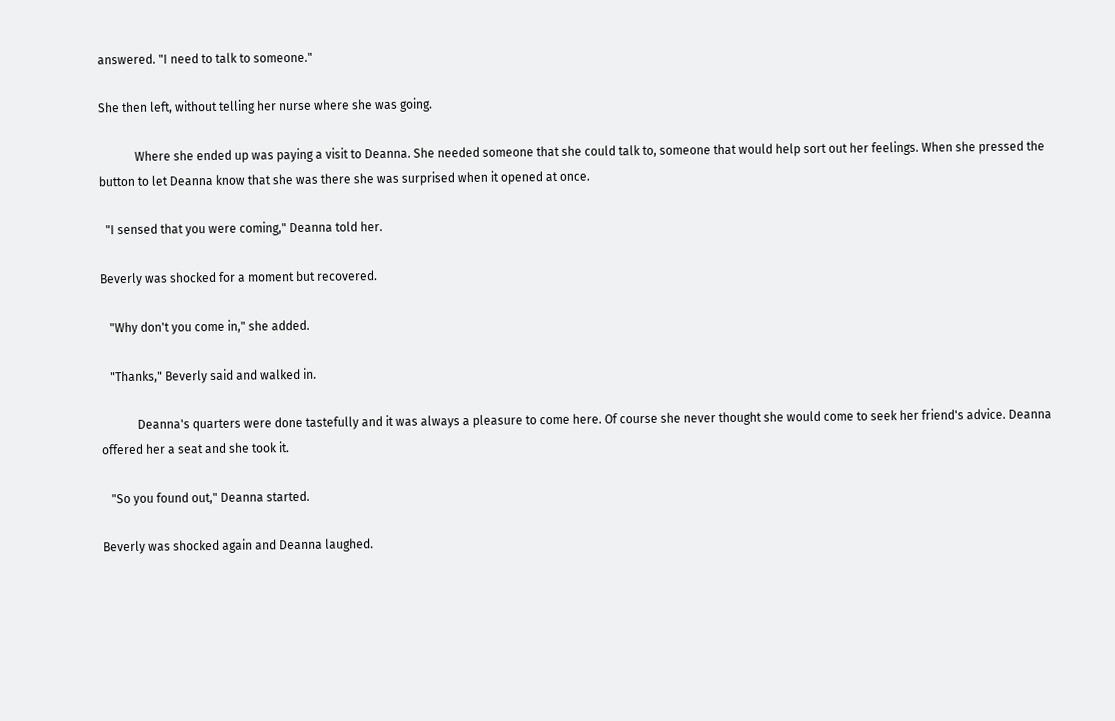answered. "I need to talk to someone."

She then left, without telling her nurse where she was going.

            Where she ended up was paying a visit to Deanna. She needed someone that she could talk to, someone that would help sort out her feelings. When she pressed the button to let Deanna know that she was there she was surprised when it opened at once.

  "I sensed that you were coming," Deanna told her.

Beverly was shocked for a moment but recovered.

   "Why don't you come in," she added.

   "Thanks," Beverly said and walked in.

            Deanna's quarters were done tastefully and it was always a pleasure to come here. Of course she never thought she would come to seek her friend's advice. Deanna offered her a seat and she took it.

   "So you found out," Deanna started.

Beverly was shocked again and Deanna laughed.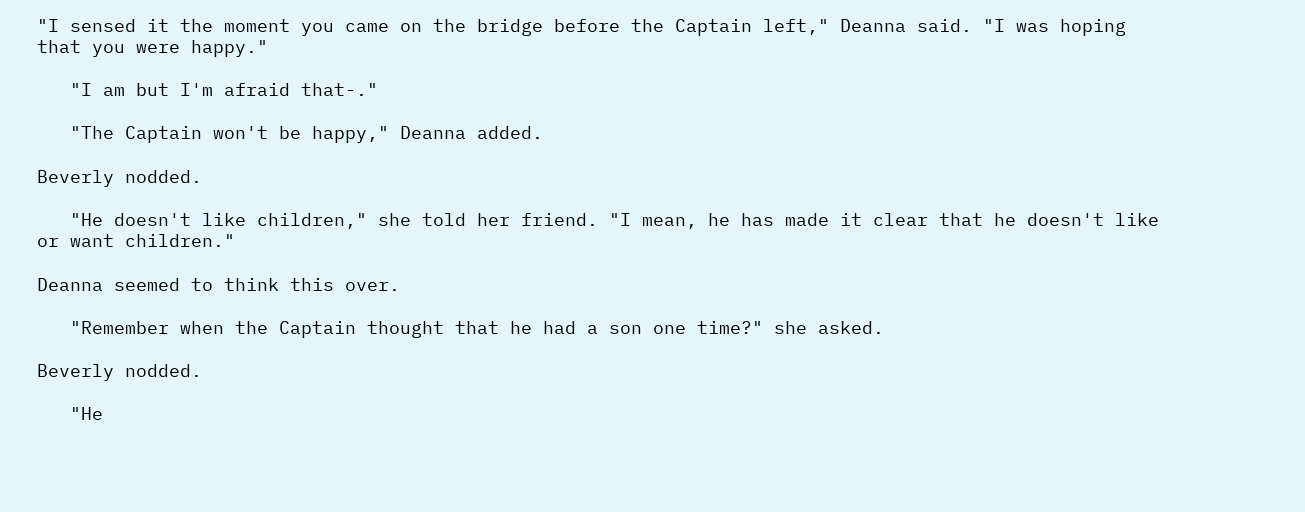"I sensed it the moment you came on the bridge before the Captain left," Deanna said. "I was hoping that you were happy."

   "I am but I'm afraid that-."

   "The Captain won't be happy," Deanna added.

Beverly nodded.

   "He doesn't like children," she told her friend. "I mean, he has made it clear that he doesn't like or want children."

Deanna seemed to think this over.

   "Remember when the Captain thought that he had a son one time?" she asked.

Beverly nodded.

   "He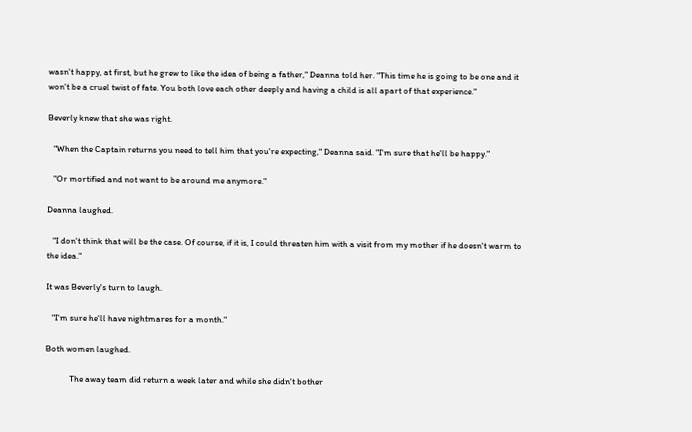wasn't happy, at first, but he grew to like the idea of being a father," Deanna told her. "This time he is going to be one and it won't be a cruel twist of fate. You both love each other deeply and having a child is all apart of that experience."

Beverly knew that she was right.

   "When the Captain returns you need to tell him that you're expecting," Deanna said. "I'm sure that he'll be happy."

   "Or mortified and not want to be around me anymore."

Deanna laughed.

   "I don't think that will be the case. Of course, if it is, I could threaten him with a visit from my mother if he doesn't warm to the idea."

It was Beverly's turn to laugh.

   "I'm sure he'll have nightmares for a month."

Both women laughed.

            The away team did return a week later and while she didn't bother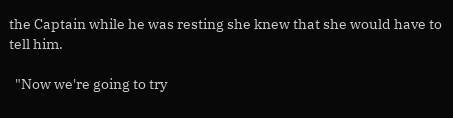the Captain while he was resting she knew that she would have to tell him.

  "Now we're going to try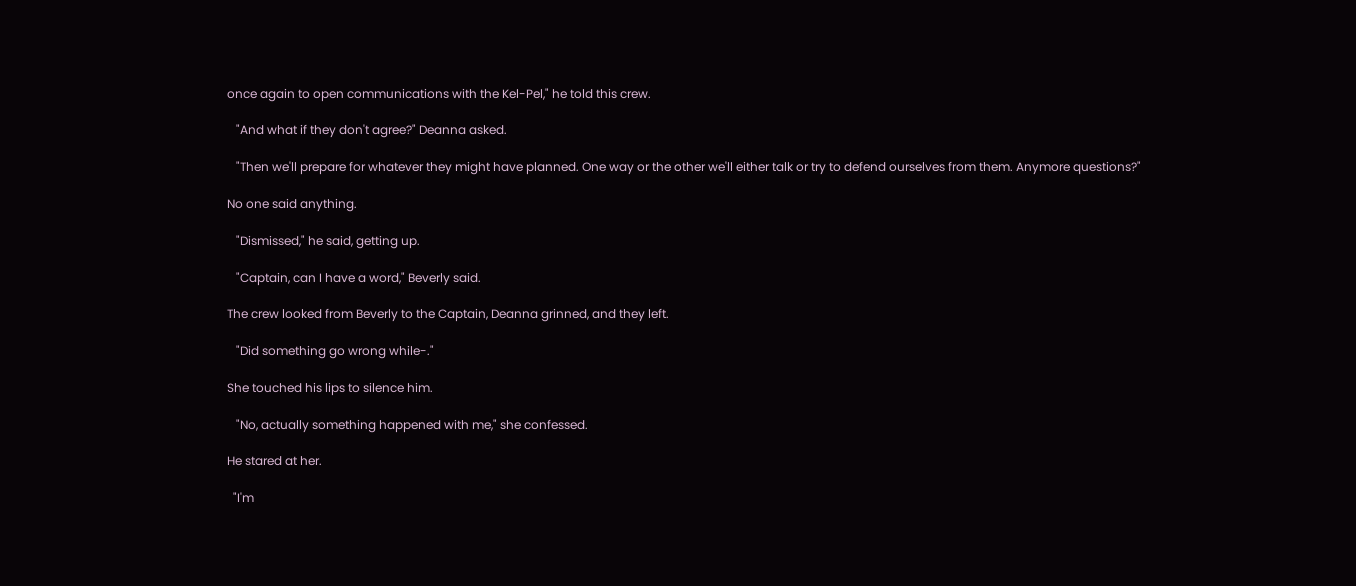once again to open communications with the Kel-Pel," he told this crew.

   "And what if they don't agree?" Deanna asked.

   "Then we'll prepare for whatever they might have planned. One way or the other we'll either talk or try to defend ourselves from them. Anymore questions?"

No one said anything.

   "Dismissed," he said, getting up.

   "Captain, can I have a word," Beverly said.

The crew looked from Beverly to the Captain, Deanna grinned, and they left.

   "Did something go wrong while-."

She touched his lips to silence him.

   "No, actually something happened with me," she confessed.

He stared at her.

  "I'm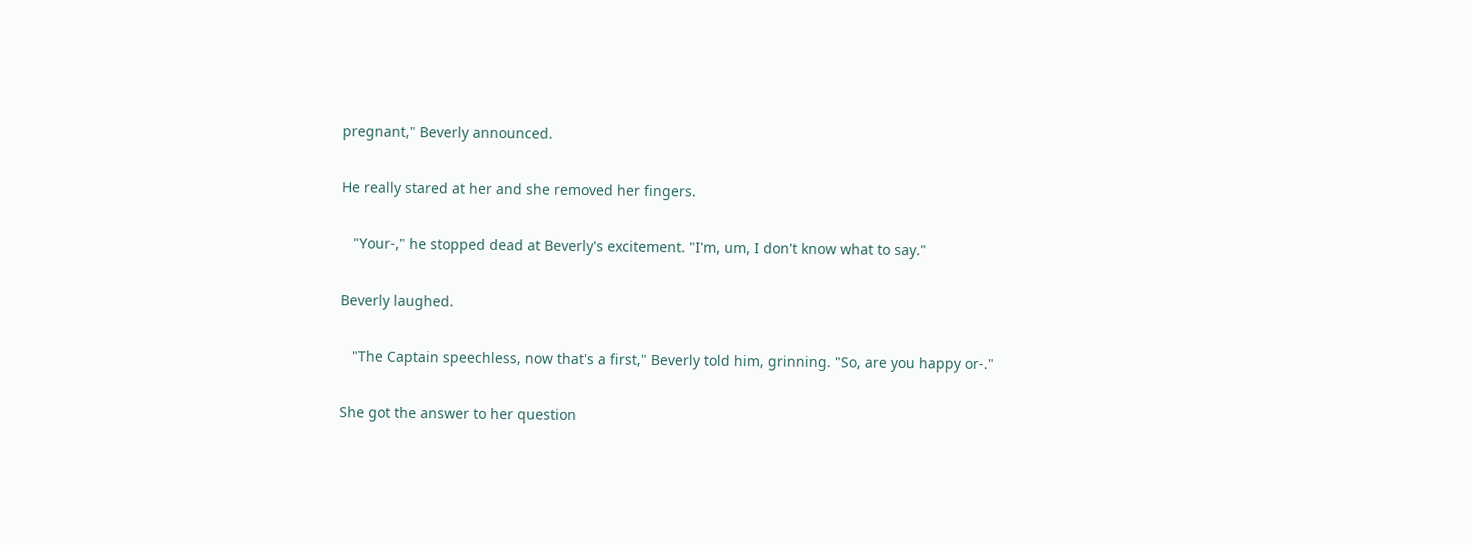pregnant," Beverly announced.

He really stared at her and she removed her fingers.

   "Your-," he stopped dead at Beverly's excitement. "I'm, um, I don't know what to say."

Beverly laughed.

   "The Captain speechless, now that's a first," Beverly told him, grinning. "So, are you happy or-."

She got the answer to her question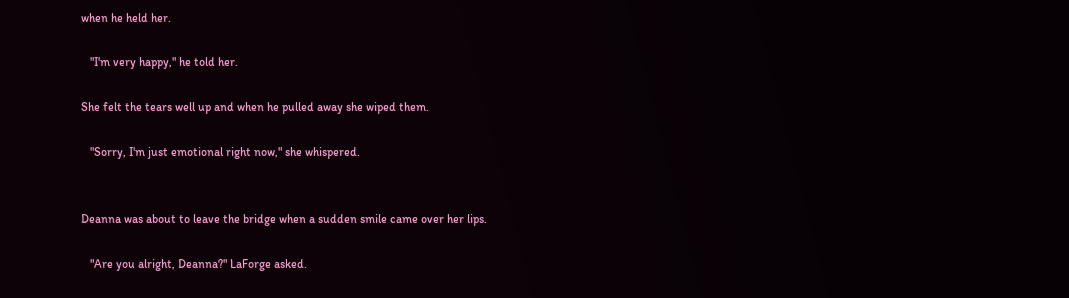when he held her.

   "I'm very happy," he told her.

She felt the tears well up and when he pulled away she wiped them.

   "Sorry, I'm just emotional right now," she whispered.


Deanna was about to leave the bridge when a sudden smile came over her lips.

   "Are you alright, Deanna?" LaForge asked.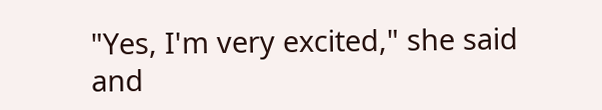"Yes, I'm very excited," she said and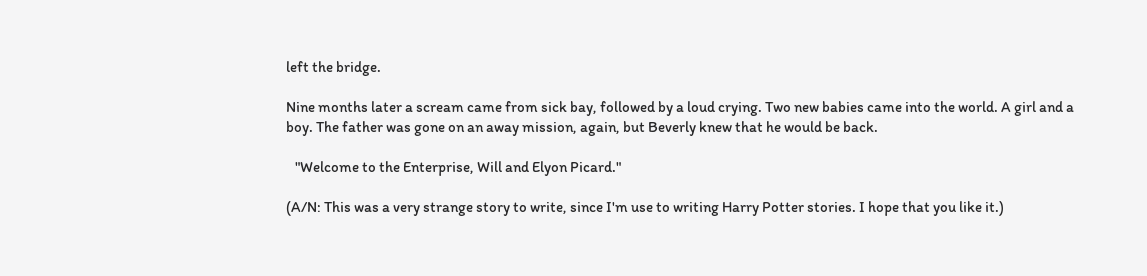left the bridge.

Nine months later a scream came from sick bay, followed by a loud crying. Two new babies came into the world. A girl and a boy. The father was gone on an away mission, again, but Beverly knew that he would be back.

   "Welcome to the Enterprise, Will and Elyon Picard."

(A/N: This was a very strange story to write, since I'm use to writing Harry Potter stories. I hope that you like it.)